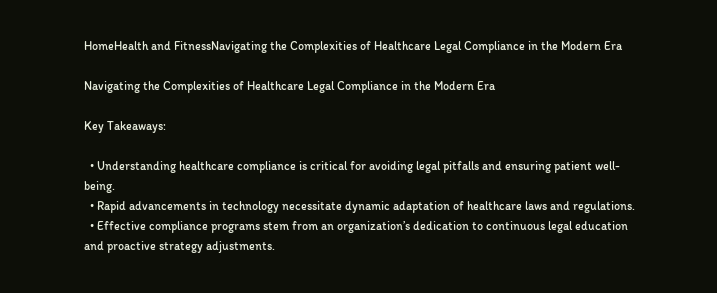HomeHealth and FitnessNavigating the Complexities of Healthcare Legal Compliance in the Modern Era

Navigating the Complexities of Healthcare Legal Compliance in the Modern Era

Key Takeaways:

  • Understanding healthcare compliance is critical for avoiding legal pitfalls and ensuring patient well-being.
  • Rapid advancements in technology necessitate dynamic adaptation of healthcare laws and regulations.
  • Effective compliance programs stem from an organization’s dedication to continuous legal education and proactive strategy adjustments.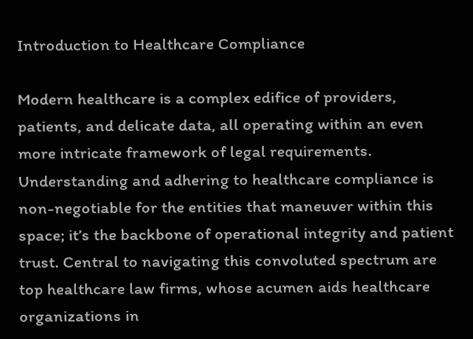Introduction to Healthcare Compliance

Modern healthcare is a complex edifice of providers, patients, and delicate data, all operating within an even more intricate framework of legal requirements. Understanding and adhering to healthcare compliance is non-negotiable for the entities that maneuver within this space; it’s the backbone of operational integrity and patient trust. Central to navigating this convoluted spectrum are top healthcare law firms, whose acumen aids healthcare organizations in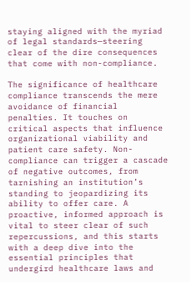staying aligned with the myriad of legal standards—steering clear of the dire consequences that come with non-compliance.

The significance of healthcare compliance transcends the mere avoidance of financial penalties. It touches on critical aspects that influence organizational viability and patient care safety. Non-compliance can trigger a cascade of negative outcomes, from tarnishing an institution’s standing to jeopardizing its ability to offer care. A proactive, informed approach is vital to steer clear of such repercussions, and this starts with a deep dive into the essential principles that undergird healthcare laws and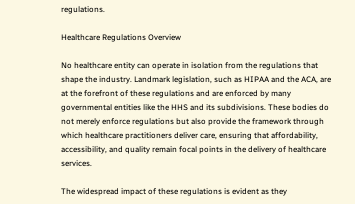regulations.

Healthcare Regulations Overview

No healthcare entity can operate in isolation from the regulations that shape the industry. Landmark legislation, such as HIPAA and the ACA, are at the forefront of these regulations and are enforced by many governmental entities like the HHS and its subdivisions. These bodies do not merely enforce regulations but also provide the framework through which healthcare practitioners deliver care, ensuring that affordability, accessibility, and quality remain focal points in the delivery of healthcare services.

The widespread impact of these regulations is evident as they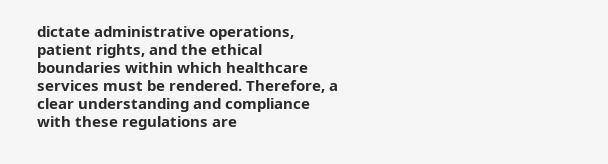dictate administrative operations, patient rights, and the ethical boundaries within which healthcare services must be rendered. Therefore, a clear understanding and compliance with these regulations are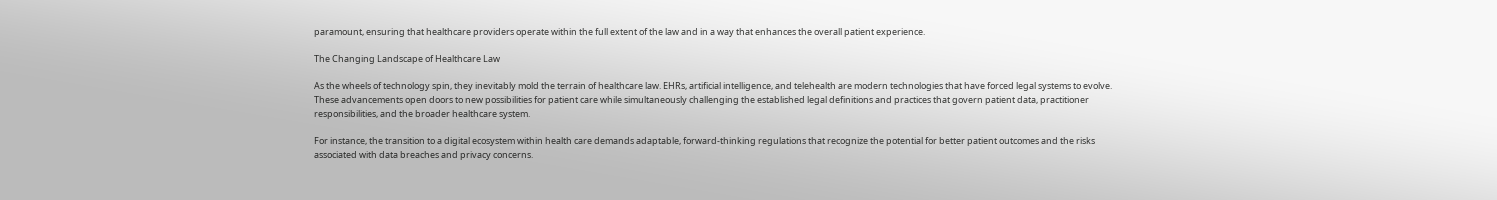paramount, ensuring that healthcare providers operate within the full extent of the law and in a way that enhances the overall patient experience.

The Changing Landscape of Healthcare Law

As the wheels of technology spin, they inevitably mold the terrain of healthcare law. EHRs, artificial intelligence, and telehealth are modern technologies that have forced legal systems to evolve. These advancements open doors to new possibilities for patient care while simultaneously challenging the established legal definitions and practices that govern patient data, practitioner responsibilities, and the broader healthcare system.

For instance, the transition to a digital ecosystem within health care demands adaptable, forward-thinking regulations that recognize the potential for better patient outcomes and the risks associated with data breaches and privacy concerns.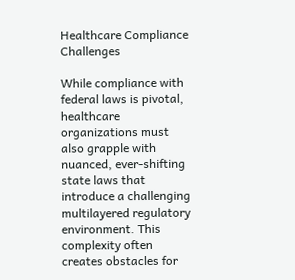Healthcare Compliance Challenges

While compliance with federal laws is pivotal, healthcare organizations must also grapple with nuanced, ever-shifting state laws that introduce a challenging multilayered regulatory environment. This complexity often creates obstacles for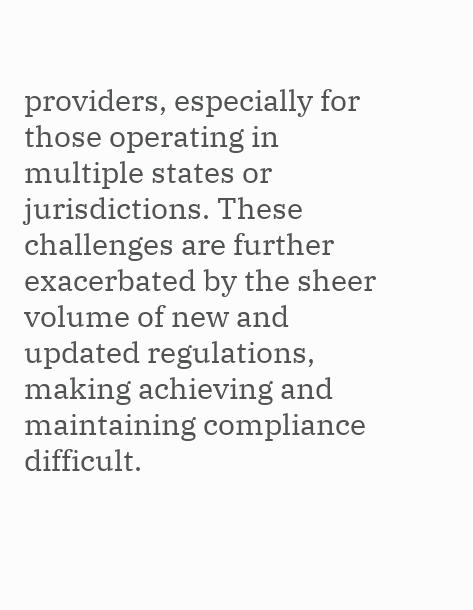providers, especially for those operating in multiple states or jurisdictions. These challenges are further exacerbated by the sheer volume of new and updated regulations, making achieving and maintaining compliance difficult.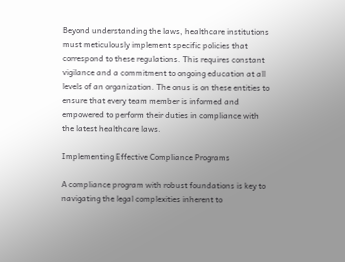Beyond understanding the laws, healthcare institutions must meticulously implement specific policies that correspond to these regulations. This requires constant vigilance and a commitment to ongoing education at all levels of an organization. The onus is on these entities to ensure that every team member is informed and empowered to perform their duties in compliance with the latest healthcare laws.

Implementing Effective Compliance Programs

A compliance program with robust foundations is key to navigating the legal complexities inherent to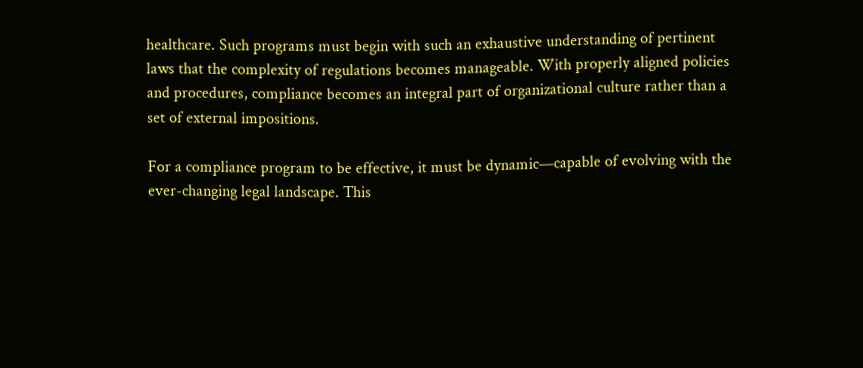healthcare. Such programs must begin with such an exhaustive understanding of pertinent laws that the complexity of regulations becomes manageable. With properly aligned policies and procedures, compliance becomes an integral part of organizational culture rather than a set of external impositions.

For a compliance program to be effective, it must be dynamic—capable of evolving with the ever-changing legal landscape. This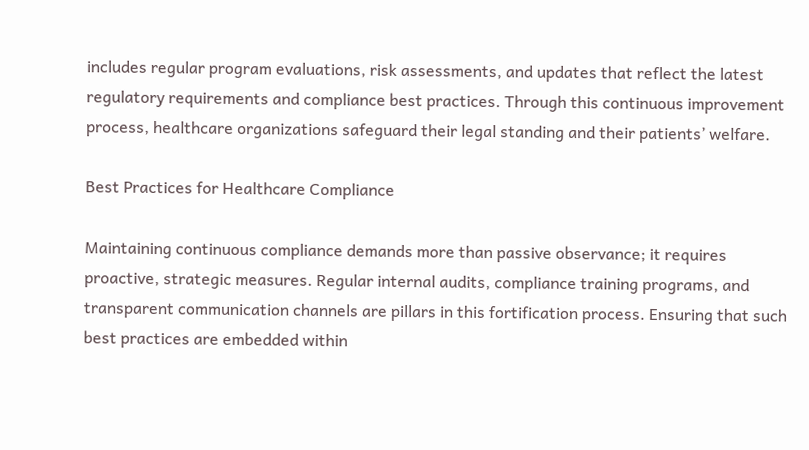includes regular program evaluations, risk assessments, and updates that reflect the latest regulatory requirements and compliance best practices. Through this continuous improvement process, healthcare organizations safeguard their legal standing and their patients’ welfare.

Best Practices for Healthcare Compliance

Maintaining continuous compliance demands more than passive observance; it requires proactive, strategic measures. Regular internal audits, compliance training programs, and transparent communication channels are pillars in this fortification process. Ensuring that such best practices are embedded within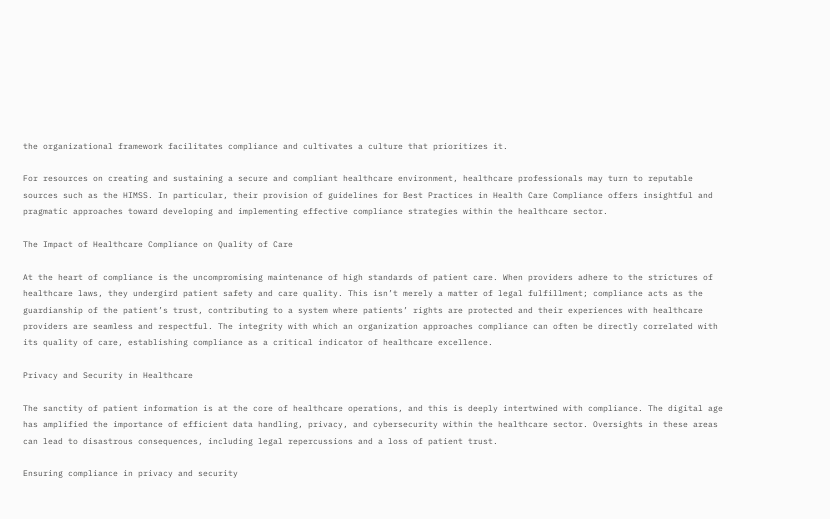the organizational framework facilitates compliance and cultivates a culture that prioritizes it.

For resources on creating and sustaining a secure and compliant healthcare environment, healthcare professionals may turn to reputable sources such as the HIMSS. In particular, their provision of guidelines for Best Practices in Health Care Compliance offers insightful and pragmatic approaches toward developing and implementing effective compliance strategies within the healthcare sector.

The Impact of Healthcare Compliance on Quality of Care

At the heart of compliance is the uncompromising maintenance of high standards of patient care. When providers adhere to the strictures of healthcare laws, they undergird patient safety and care quality. This isn’t merely a matter of legal fulfillment; compliance acts as the guardianship of the patient’s trust, contributing to a system where patients’ rights are protected and their experiences with healthcare providers are seamless and respectful. The integrity with which an organization approaches compliance can often be directly correlated with its quality of care, establishing compliance as a critical indicator of healthcare excellence.

Privacy and Security in Healthcare

The sanctity of patient information is at the core of healthcare operations, and this is deeply intertwined with compliance. The digital age has amplified the importance of efficient data handling, privacy, and cybersecurity within the healthcare sector. Oversights in these areas can lead to disastrous consequences, including legal repercussions and a loss of patient trust.

Ensuring compliance in privacy and security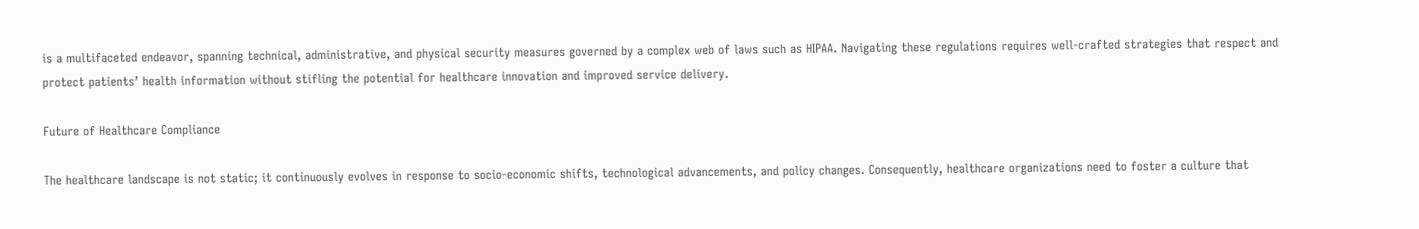is a multifaceted endeavor, spanning technical, administrative, and physical security measures governed by a complex web of laws such as HIPAA. Navigating these regulations requires well-crafted strategies that respect and protect patients’ health information without stifling the potential for healthcare innovation and improved service delivery.

Future of Healthcare Compliance

The healthcare landscape is not static; it continuously evolves in response to socio-economic shifts, technological advancements, and policy changes. Consequently, healthcare organizations need to foster a culture that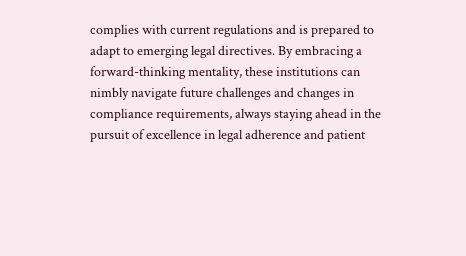complies with current regulations and is prepared to adapt to emerging legal directives. By embracing a forward-thinking mentality, these institutions can nimbly navigate future challenges and changes in compliance requirements, always staying ahead in the pursuit of excellence in legal adherence and patient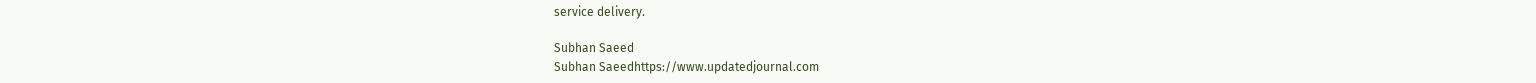service delivery.

Subhan Saeed
Subhan Saeedhttps://www.updatedjournal.com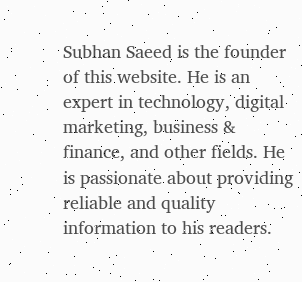Subhan Saeed is the founder of this website. He is an expert in technology, digital marketing, business & finance, and other fields. He is passionate about providing reliable and quality information to his readers.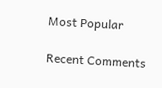Most Popular

Recent Comments